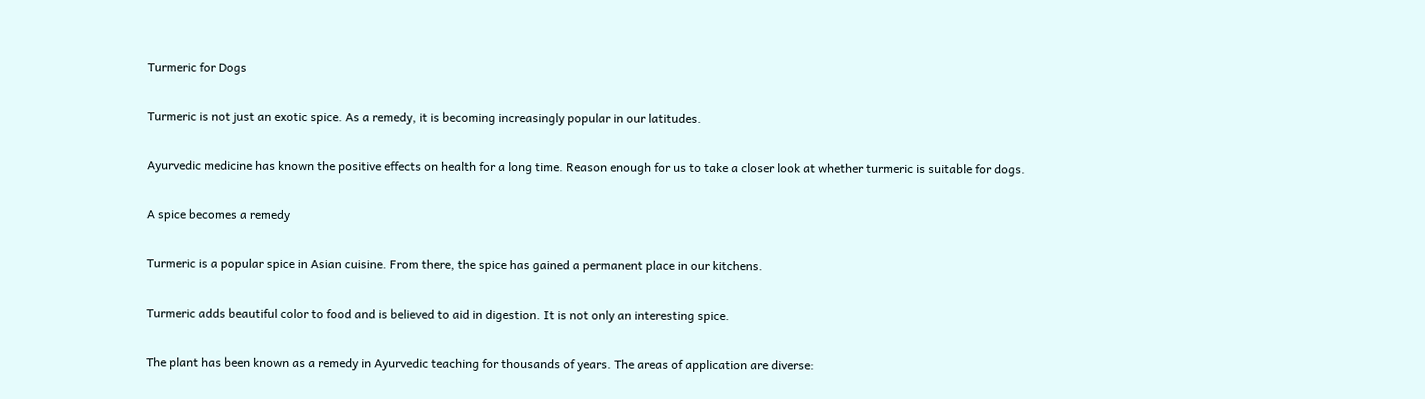Turmeric for Dogs

Turmeric is not just an exotic spice. As a remedy, it is becoming increasingly popular in our latitudes.

Ayurvedic medicine has known the positive effects on health for a long time. Reason enough for us to take a closer look at whether turmeric is suitable for dogs.

A spice becomes a remedy

Turmeric is a popular spice in Asian cuisine. From there, the spice has gained a permanent place in our kitchens.

Turmeric adds beautiful color to food and is believed to aid in digestion. It is not only an interesting spice.

The plant has been known as a remedy in Ayurvedic teaching for thousands of years. The areas of application are diverse: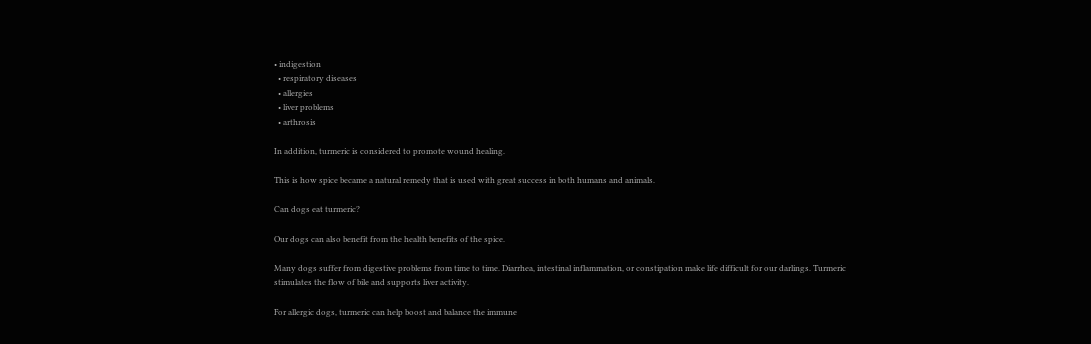• indigestion
  • respiratory diseases
  • allergies
  • liver problems
  • arthrosis

In addition, turmeric is considered to promote wound healing.

This is how spice became a natural remedy that is used with great success in both humans and animals.

Can dogs eat turmeric?

Our dogs can also benefit from the health benefits of the spice.

Many dogs suffer from digestive problems from time to time. Diarrhea, intestinal inflammation, or constipation make life difficult for our darlings. Turmeric stimulates the flow of bile and supports liver activity.

For allergic dogs, turmeric can help boost and balance the immune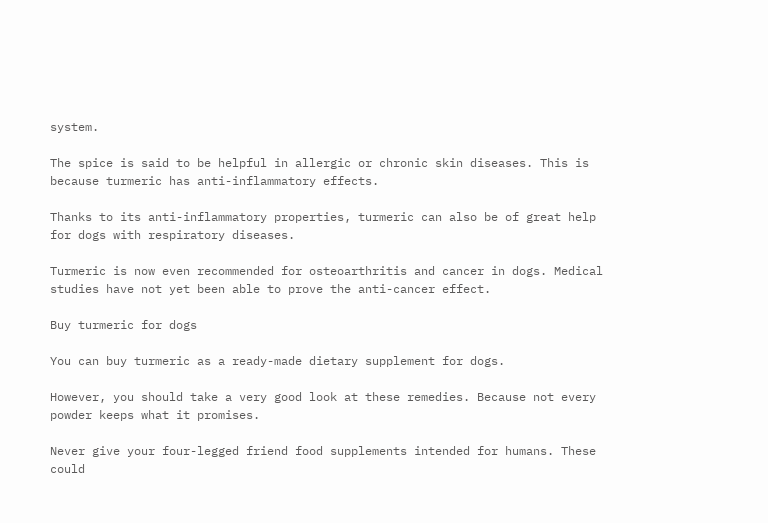system.

The spice is said to be helpful in allergic or chronic skin diseases. This is because turmeric has anti-inflammatory effects.

Thanks to its anti-inflammatory properties, turmeric can also be of great help for dogs with respiratory diseases.

Turmeric is now even recommended for osteoarthritis and cancer in dogs. Medical studies have not yet been able to prove the anti-cancer effect.

Buy turmeric for dogs

You can buy turmeric as a ready-made dietary supplement for dogs.

However, you should take a very good look at these remedies. Because not every powder keeps what it promises.

Never give your four-legged friend food supplements intended for humans. These could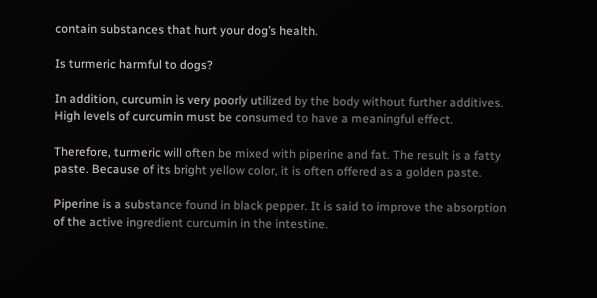contain substances that hurt your dog’s health.

Is turmeric harmful to dogs?

In addition, curcumin is very poorly utilized by the body without further additives. High levels of curcumin must be consumed to have a meaningful effect.

Therefore, turmeric will often be mixed with piperine and fat. The result is a fatty paste. Because of its bright yellow color, it is often offered as a golden paste.

Piperine is a substance found in black pepper. It is said to improve the absorption of the active ingredient curcumin in the intestine.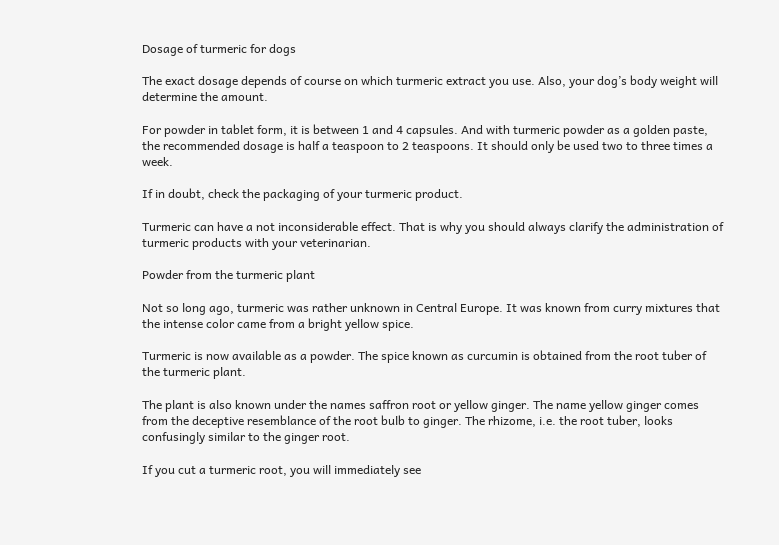Dosage of turmeric for dogs

The exact dosage depends of course on which turmeric extract you use. Also, your dog’s body weight will determine the amount.

For powder in tablet form, it is between 1 and 4 capsules. And with turmeric powder as a golden paste, the recommended dosage is half a teaspoon to 2 teaspoons. It should only be used two to three times a week.

If in doubt, check the packaging of your turmeric product.

Turmeric can have a not inconsiderable effect. That is why you should always clarify the administration of turmeric products with your veterinarian.

Powder from the turmeric plant

Not so long ago, turmeric was rather unknown in Central Europe. It was known from curry mixtures that the intense color came from a bright yellow spice.

Turmeric is now available as a powder. The spice known as curcumin is obtained from the root tuber of the turmeric plant.

The plant is also known under the names saffron root or yellow ginger. The name yellow ginger comes from the deceptive resemblance of the root bulb to ginger. The rhizome, i.e. the root tuber, looks confusingly similar to the ginger root.

If you cut a turmeric root, you will immediately see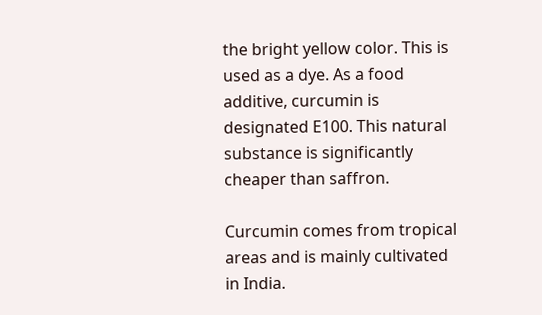the bright yellow color. This is used as a dye. As a food additive, curcumin is designated E100. This natural substance is significantly cheaper than saffron.

Curcumin comes from tropical areas and is mainly cultivated in India.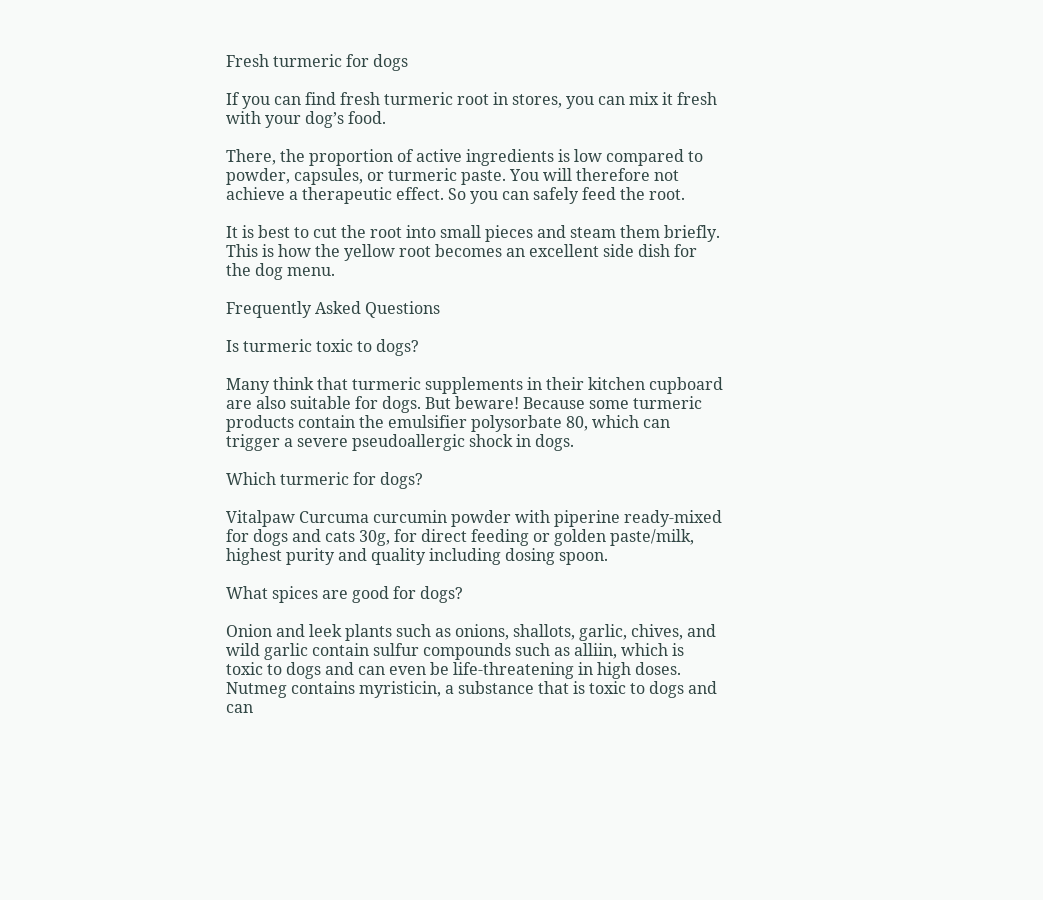Fresh turmeric for dogs

If you can find fresh turmeric root in stores, you can mix it fresh with your dog’s food.

There, the proportion of active ingredients is low compared to powder, capsules, or turmeric paste. You will therefore not achieve a therapeutic effect. So you can safely feed the root.

It is best to cut the root into small pieces and steam them briefly. This is how the yellow root becomes an excellent side dish for the dog menu.

Frequently Asked Questions

Is turmeric toxic to dogs?

Many think that turmeric supplements in their kitchen cupboard are also suitable for dogs. But beware! Because some turmeric products contain the emulsifier polysorbate 80, which can trigger a severe pseudoallergic shock in dogs.

Which turmeric for dogs?

Vitalpaw Curcuma curcumin powder with piperine ready-mixed for dogs and cats 30g, for direct feeding or golden paste/milk, highest purity and quality including dosing spoon.

What spices are good for dogs?

Onion and leek plants such as onions, shallots, garlic, chives, and wild garlic contain sulfur compounds such as alliin, which is toxic to dogs and can even be life-threatening in high doses. Nutmeg contains myristicin, a substance that is toxic to dogs and can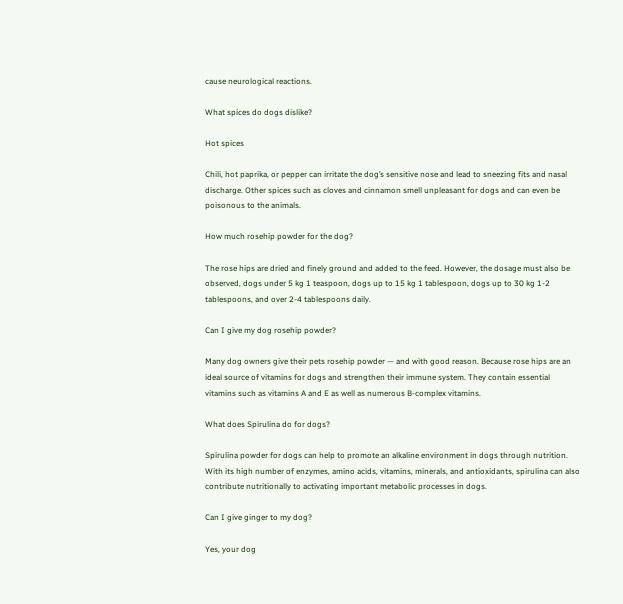cause neurological reactions.

What spices do dogs dislike?

Hot spices

Chili, hot paprika, or pepper can irritate the dog’s sensitive nose and lead to sneezing fits and nasal discharge. Other spices such as cloves and cinnamon smell unpleasant for dogs and can even be poisonous to the animals.

How much rosehip powder for the dog?

The rose hips are dried and finely ground and added to the feed. However, the dosage must also be observed, dogs under 5 kg 1 teaspoon, dogs up to 15 kg 1 tablespoon, dogs up to 30 kg 1-2 tablespoons, and over 2-4 tablespoons daily.

Can I give my dog rosehip powder?

Many dog owners give their pets rosehip powder — and with good reason. Because rose hips are an ideal source of vitamins for dogs and strengthen their immune system. They contain essential vitamins such as vitamins A and E as well as numerous B-complex vitamins.

What does Spirulina do for dogs?

Spirulina powder for dogs can help to promote an alkaline environment in dogs through nutrition. With its high number of enzymes, amino acids, vitamins, minerals, and antioxidants, spirulina can also contribute nutritionally to activating important metabolic processes in dogs.

Can I give ginger to my dog?

Yes, your dog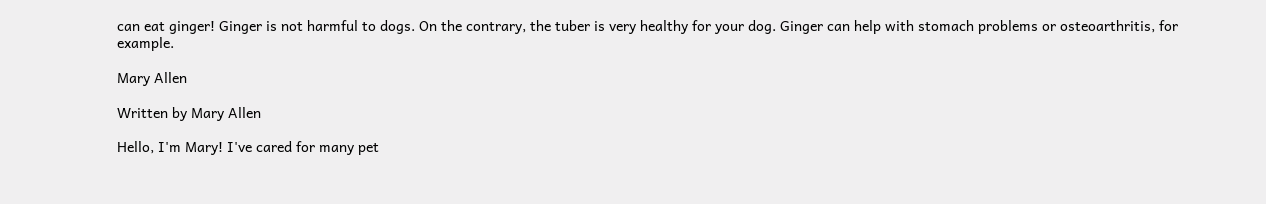can eat ginger! Ginger is not harmful to dogs. On the contrary, the tuber is very healthy for your dog. Ginger can help with stomach problems or osteoarthritis, for example.

Mary Allen

Written by Mary Allen

Hello, I'm Mary! I've cared for many pet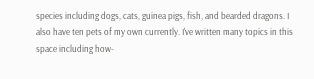species including dogs, cats, guinea pigs, fish, and bearded dragons. I also have ten pets of my own currently. I've written many topics in this space including how-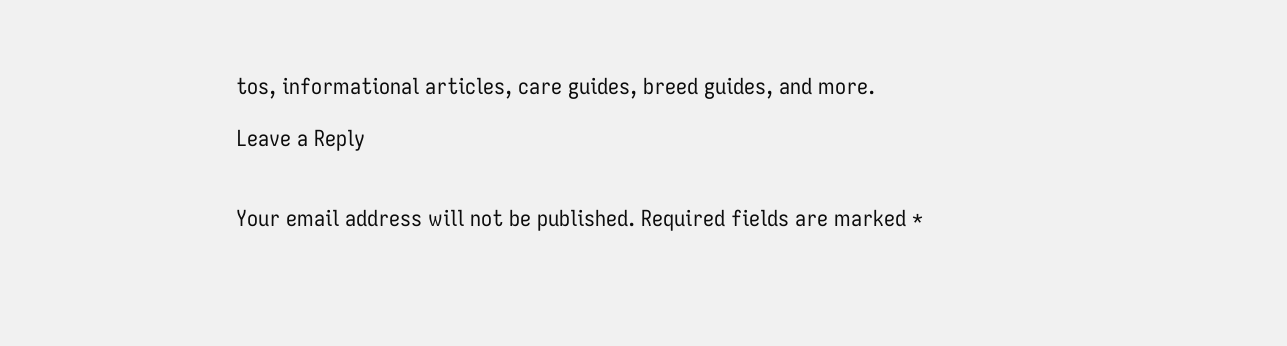tos, informational articles, care guides, breed guides, and more.

Leave a Reply


Your email address will not be published. Required fields are marked *